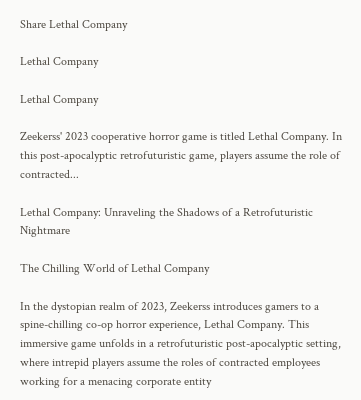Share Lethal Company

Lethal Company

Lethal Company

Zeekerss' 2023 cooperative horror game is titled Lethal Company. In this post-apocalyptic retrofuturistic game, players assume the role of contracted...

Lethal Company: Unraveling the Shadows of a Retrofuturistic Nightmare

The Chilling World of Lethal Company

In the dystopian realm of 2023, Zeekerss introduces gamers to a spine-chilling co-op horror experience, Lethal Company. This immersive game unfolds in a retrofuturistic post-apocalyptic setting, where intrepid players assume the roles of contracted employees working for a menacing corporate entity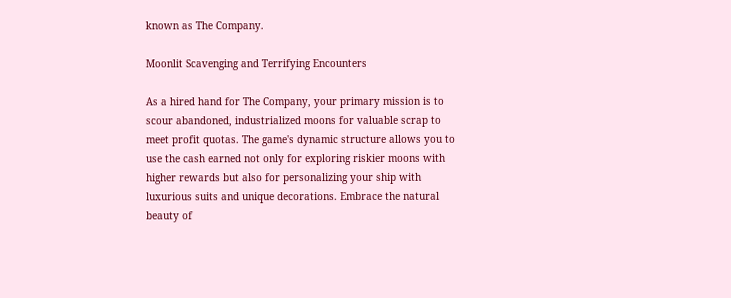known as The Company.

Moonlit Scavenging and Terrifying Encounters

As a hired hand for The Company, your primary mission is to scour abandoned, industrialized moons for valuable scrap to meet profit quotas. The game's dynamic structure allows you to use the cash earned not only for exploring riskier moons with higher rewards but also for personalizing your ship with luxurious suits and unique decorations. Embrace the natural beauty of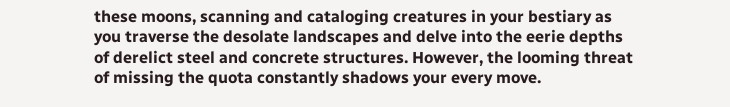these moons, scanning and cataloging creatures in your bestiary as you traverse the desolate landscapes and delve into the eerie depths of derelict steel and concrete structures. However, the looming threat of missing the quota constantly shadows your every move.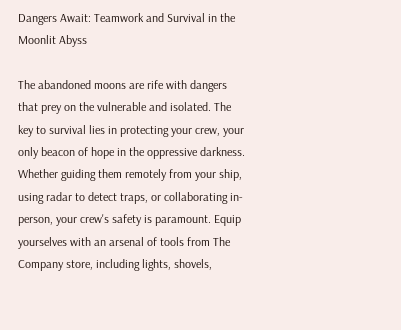Dangers Await: Teamwork and Survival in the Moonlit Abyss

The abandoned moons are rife with dangers that prey on the vulnerable and isolated. The key to survival lies in protecting your crew, your only beacon of hope in the oppressive darkness. Whether guiding them remotely from your ship, using radar to detect traps, or collaborating in-person, your crew's safety is paramount. Equip yourselves with an arsenal of tools from The Company store, including lights, shovels,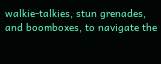walkie-talkies, stun grenades, and boomboxes, to navigate the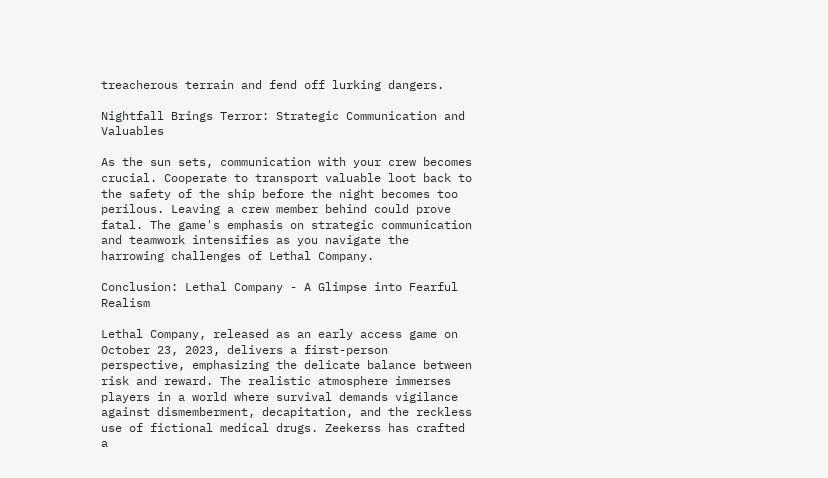treacherous terrain and fend off lurking dangers.

Nightfall Brings Terror: Strategic Communication and Valuables

As the sun sets, communication with your crew becomes crucial. Cooperate to transport valuable loot back to the safety of the ship before the night becomes too perilous. Leaving a crew member behind could prove fatal. The game's emphasis on strategic communication and teamwork intensifies as you navigate the harrowing challenges of Lethal Company.

Conclusion: Lethal Company - A Glimpse into Fearful Realism

Lethal Company, released as an early access game on October 23, 2023, delivers a first-person perspective, emphasizing the delicate balance between risk and reward. The realistic atmosphere immerses players in a world where survival demands vigilance against dismemberment, decapitation, and the reckless use of fictional medical drugs. Zeekerss has crafted a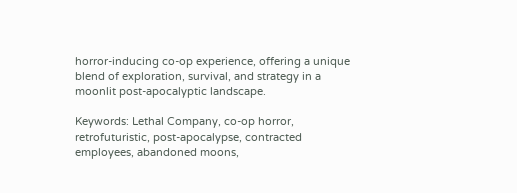horror-inducing co-op experience, offering a unique blend of exploration, survival, and strategy in a moonlit post-apocalyptic landscape.

Keywords: Lethal Company, co-op horror, retrofuturistic, post-apocalypse, contracted employees, abandoned moons,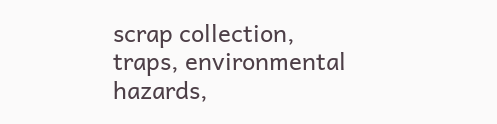scrap collection, traps, environmental hazards,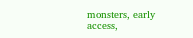monsters, early access,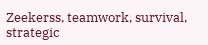Zeekerss, teamwork, survival, strategic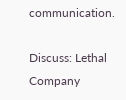communication.

Discuss: Lethal Company